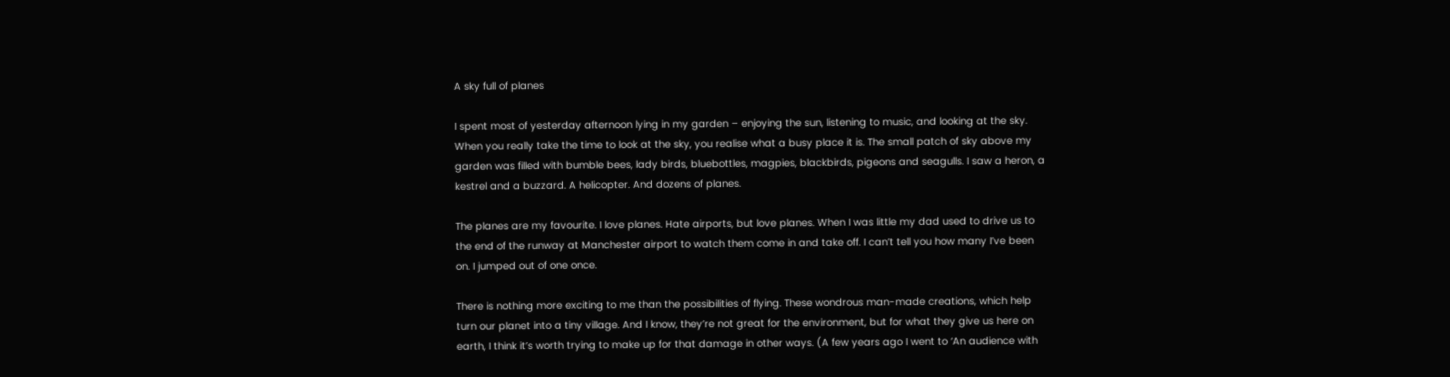A sky full of planes

I spent most of yesterday afternoon lying in my garden – enjoying the sun, listening to music, and looking at the sky. When you really take the time to look at the sky, you realise what a busy place it is. The small patch of sky above my garden was filled with bumble bees, lady birds, bluebottles, magpies, blackbirds, pigeons and seagulls. I saw a heron, a kestrel and a buzzard. A helicopter. And dozens of planes.

The planes are my favourite. I love planes. Hate airports, but love planes. When I was little my dad used to drive us to the end of the runway at Manchester airport to watch them come in and take off. I can’t tell you how many I’ve been on. I jumped out of one once.

There is nothing more exciting to me than the possibilities of flying. These wondrous man-made creations, which help turn our planet into a tiny village. And I know, they’re not great for the environment, but for what they give us here on earth, I think it’s worth trying to make up for that damage in other ways. (A few years ago I went to ‘An audience with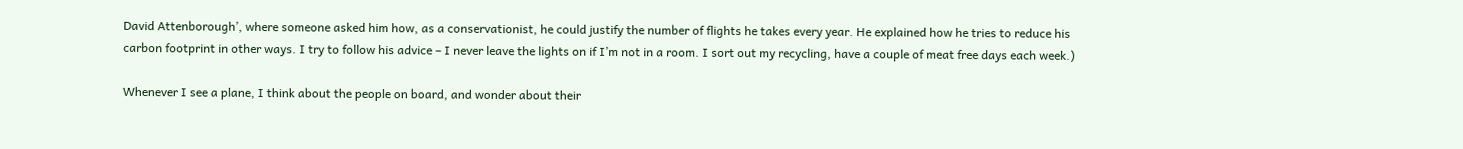David Attenborough’, where someone asked him how, as a conservationist, he could justify the number of flights he takes every year. He explained how he tries to reduce his carbon footprint in other ways. I try to follow his advice – I never leave the lights on if I’m not in a room. I sort out my recycling, have a couple of meat free days each week.)

Whenever I see a plane, I think about the people on board, and wonder about their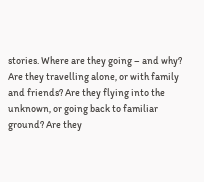stories. Where are they going – and why? Are they travelling alone, or with family and friends? Are they flying into the unknown, or going back to familiar ground? Are they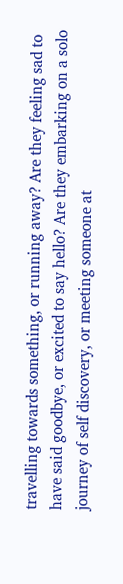travelling towards something, or running away? Are they feeling sad to have said goodbye, or excited to say hello? Are they embarking on a solo journey of self discovery, or meeting someone at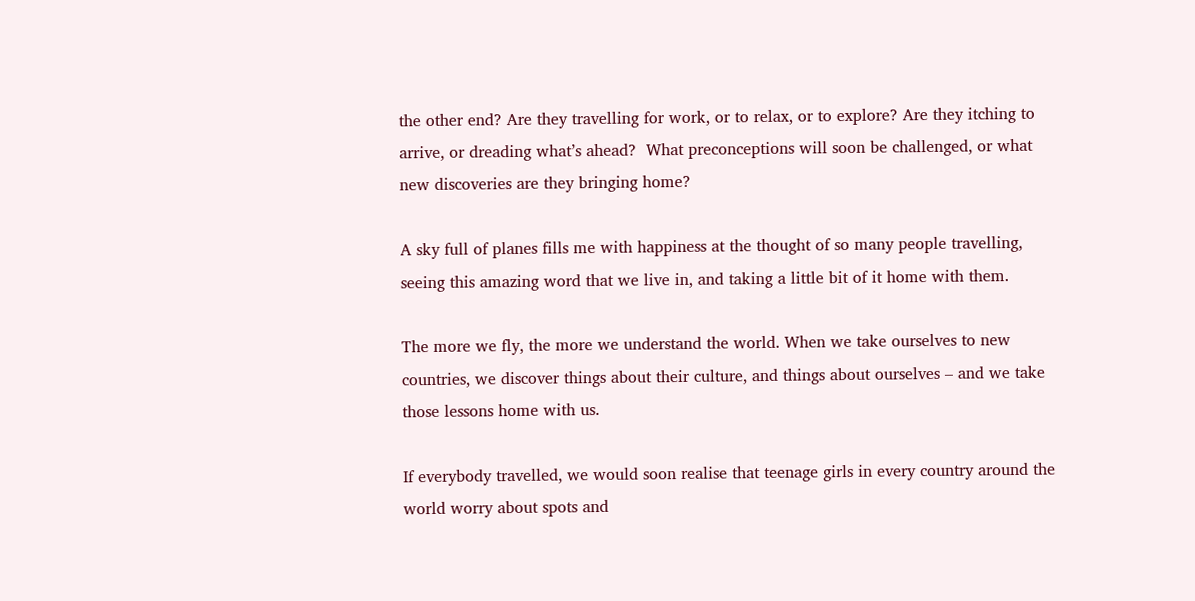the other end? Are they travelling for work, or to relax, or to explore? Are they itching to arrive, or dreading what’s ahead?  What preconceptions will soon be challenged, or what new discoveries are they bringing home?

A sky full of planes fills me with happiness at the thought of so many people travelling, seeing this amazing word that we live in, and taking a little bit of it home with them.

The more we fly, the more we understand the world. When we take ourselves to new countries, we discover things about their culture, and things about ourselves – and we take those lessons home with us.

If everybody travelled, we would soon realise that teenage girls in every country around the world worry about spots and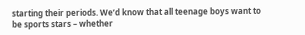starting their periods. We’d know that all teenage boys want to be sports stars – whether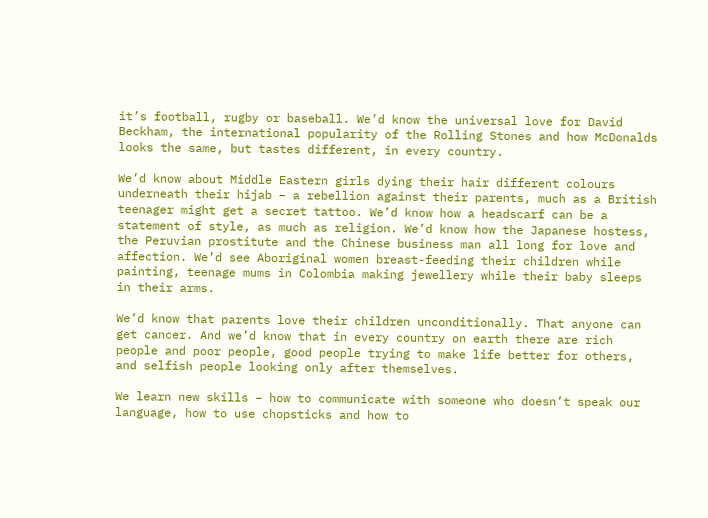it’s football, rugby or baseball. We’d know the universal love for David Beckham, the international popularity of the Rolling Stones and how McDonalds looks the same, but tastes different, in every country.

We’d know about Middle Eastern girls dying their hair different colours underneath their hijab – a rebellion against their parents, much as a British teenager might get a secret tattoo. We’d know how a headscarf can be a statement of style, as much as religion. We’d know how the Japanese hostess, the Peruvian prostitute and the Chinese business man all long for love and affection. We’d see Aboriginal women breast-feeding their children while painting, teenage mums in Colombia making jewellery while their baby sleeps in their arms.

We’d know that parents love their children unconditionally. That anyone can get cancer. And we’d know that in every country on earth there are rich people and poor people, good people trying to make life better for others, and selfish people looking only after themselves.

We learn new skills – how to communicate with someone who doesn’t speak our language, how to use chopsticks and how to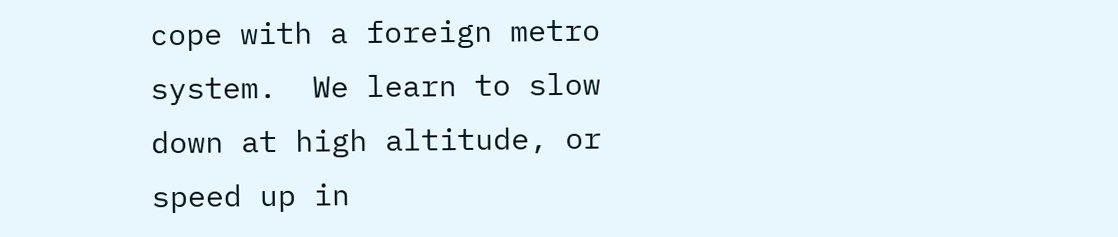cope with a foreign metro system.  We learn to slow down at high altitude, or speed up in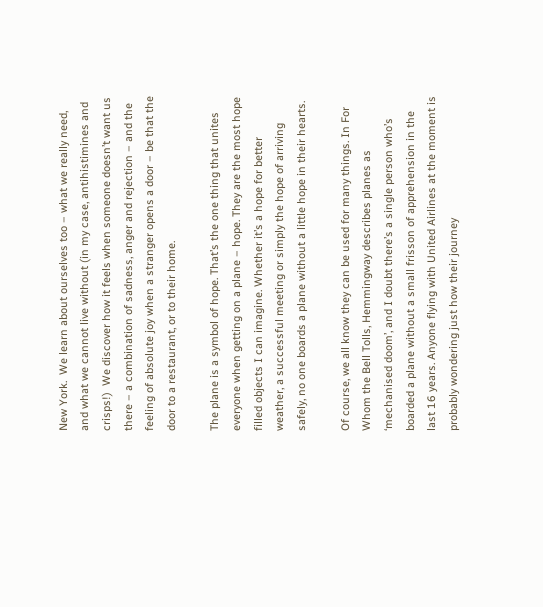New York.  We learn about ourselves too – what we really need, and what we cannot live without (in my case, antihistimines and crisps!)  We discover how it feels when someone doesn’t want us there – a combination of sadness, anger and rejection – and the feeling of absolute joy when a stranger opens a door – be that the door to a restaurant, or to their home.

The plane is a symbol of hope. That’s the one thing that unites everyone when getting on a plane – hope. They are the most hope filled objects I can imagine. Whether it’s a hope for better weather, a successful meeting or simply the hope of arriving safely, no one boards a plane without a little hope in their hearts.

Of course, we all know they can be used for many things. In For Whom the Bell Tolls, Hemmingway describes planes as ‘mechanised doom’, and I doubt there’s a single person who’s boarded a plane without a small frisson of apprehension in the last 16 years. Anyone flying with United Airlines at the moment is probably wondering just how their journey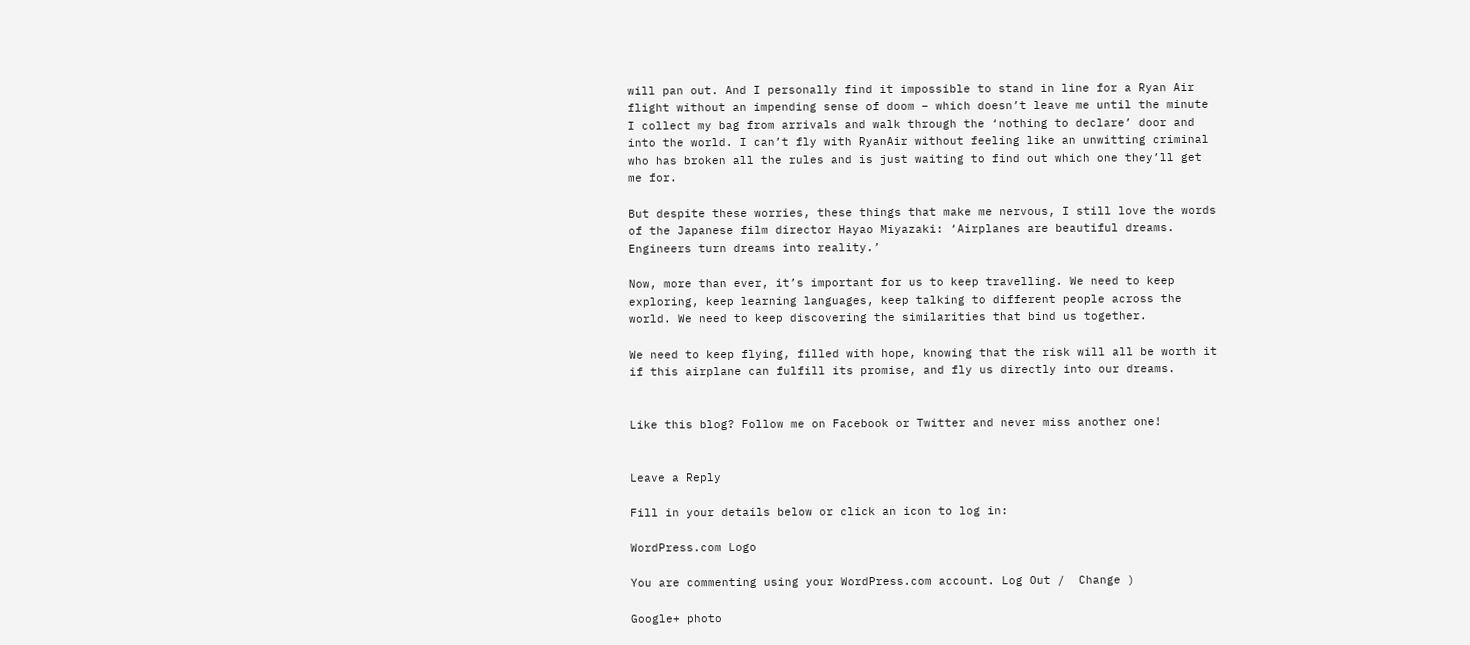will pan out. And I personally find it impossible to stand in line for a Ryan Air flight without an impending sense of doom – which doesn’t leave me until the minute I collect my bag from arrivals and walk through the ‘nothing to declare’ door and into the world. I can’t fly with RyanAir without feeling like an unwitting criminal who has broken all the rules and is just waiting to find out which one they’ll get me for.

But despite these worries, these things that make me nervous, I still love the words of the Japanese film director Hayao Miyazaki: ‘Airplanes are beautiful dreams. Engineers turn dreams into reality.’

Now, more than ever, it’s important for us to keep travelling. We need to keep exploring, keep learning languages, keep talking to different people across the world. We need to keep discovering the similarities that bind us together.

We need to keep flying, filled with hope, knowing that the risk will all be worth it if this airplane can fulfill its promise, and fly us directly into our dreams.


Like this blog? Follow me on Facebook or Twitter and never miss another one!


Leave a Reply

Fill in your details below or click an icon to log in:

WordPress.com Logo

You are commenting using your WordPress.com account. Log Out /  Change )

Google+ photo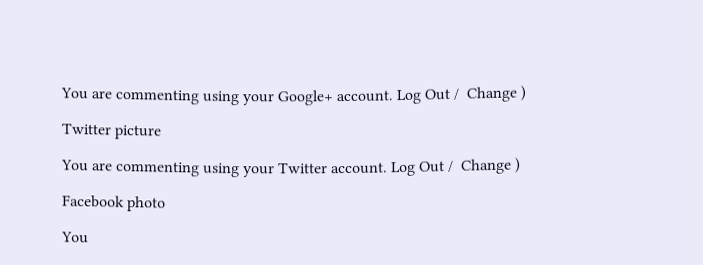You are commenting using your Google+ account. Log Out /  Change )

Twitter picture

You are commenting using your Twitter account. Log Out /  Change )

Facebook photo

You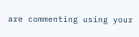are commenting using your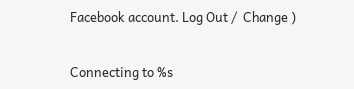Facebook account. Log Out /  Change )


Connecting to %s